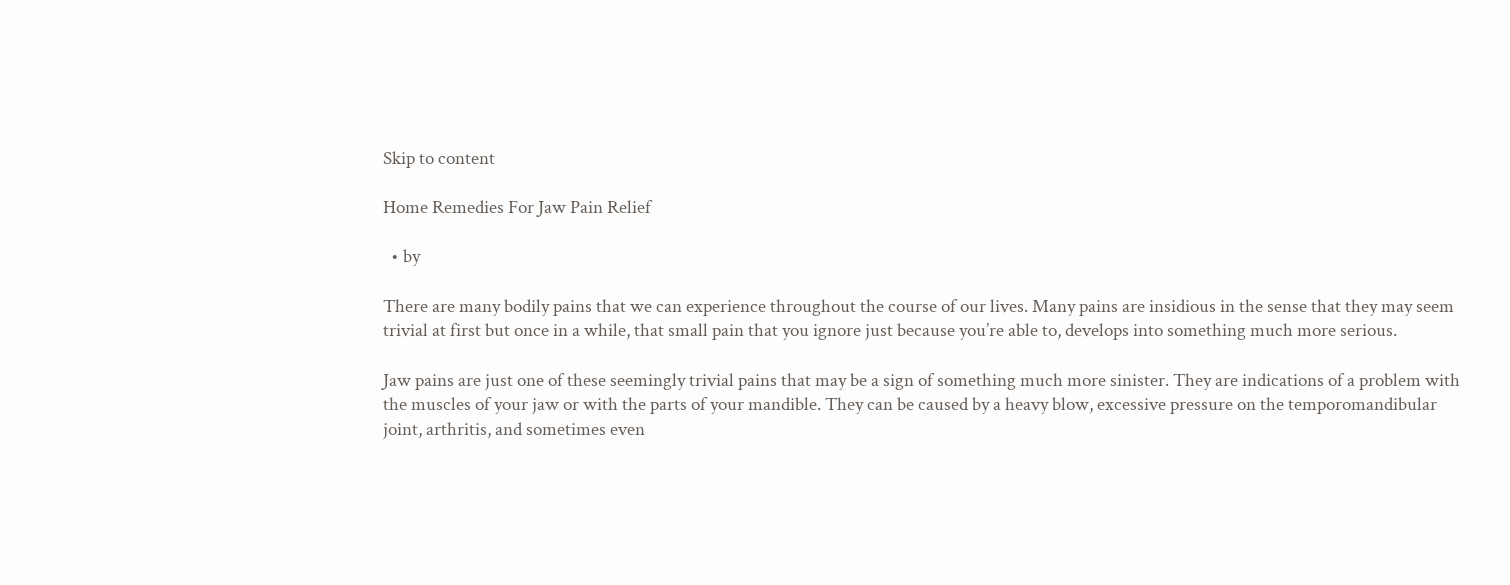Skip to content

Home Remedies For Jaw Pain Relief

  • by

There are many bodily pains that we can experience throughout the course of our lives. Many pains are insidious in the sense that they may seem trivial at first but once in a while, that small pain that you ignore just because you’re able to, develops into something much more serious.

Jaw pains are just one of these seemingly trivial pains that may be a sign of something much more sinister. They are indications of a problem with the muscles of your jaw or with the parts of your mandible. They can be caused by a heavy blow, excessive pressure on the temporomandibular joint, arthritis, and sometimes even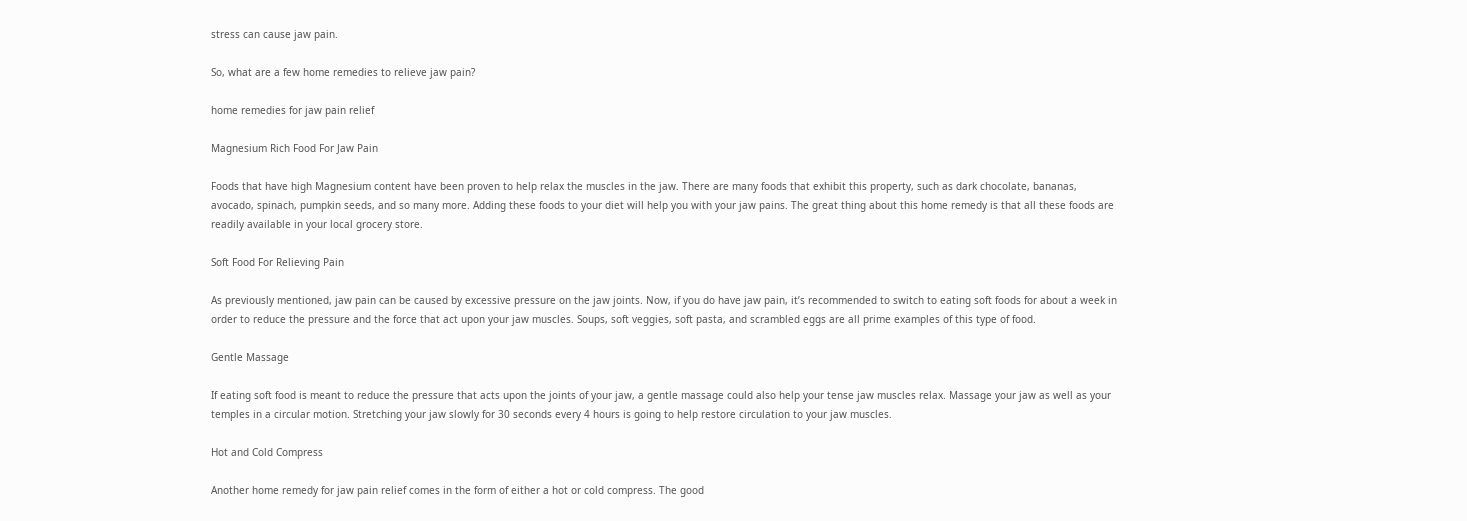stress can cause jaw pain.

So, what are a few home remedies to relieve jaw pain?

home remedies for jaw pain relief

Magnesium Rich Food For Jaw Pain

Foods that have high Magnesium content have been proven to help relax the muscles in the jaw. There are many foods that exhibit this property, such as dark chocolate, bananas, avocado, spinach, pumpkin seeds, and so many more. Adding these foods to your diet will help you with your jaw pains. The great thing about this home remedy is that all these foods are readily available in your local grocery store.

Soft Food For Relieving Pain

As previously mentioned, jaw pain can be caused by excessive pressure on the jaw joints. Now, if you do have jaw pain, it’s recommended to switch to eating soft foods for about a week in order to reduce the pressure and the force that act upon your jaw muscles. Soups, soft veggies, soft pasta, and scrambled eggs are all prime examples of this type of food.

Gentle Massage

If eating soft food is meant to reduce the pressure that acts upon the joints of your jaw, a gentle massage could also help your tense jaw muscles relax. Massage your jaw as well as your temples in a circular motion. Stretching your jaw slowly for 30 seconds every 4 hours is going to help restore circulation to your jaw muscles.

Hot and Cold Compress

Another home remedy for jaw pain relief comes in the form of either a hot or cold compress. The good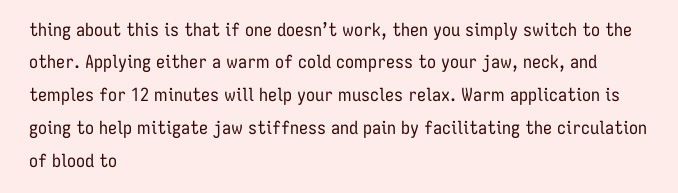thing about this is that if one doesn’t work, then you simply switch to the other. Applying either a warm of cold compress to your jaw, neck, and temples for 12 minutes will help your muscles relax. Warm application is going to help mitigate jaw stiffness and pain by facilitating the circulation of blood to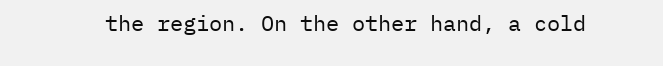the region. On the other hand, a cold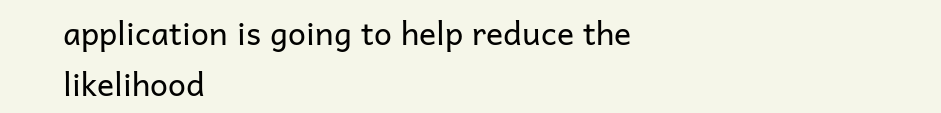application is going to help reduce the likelihood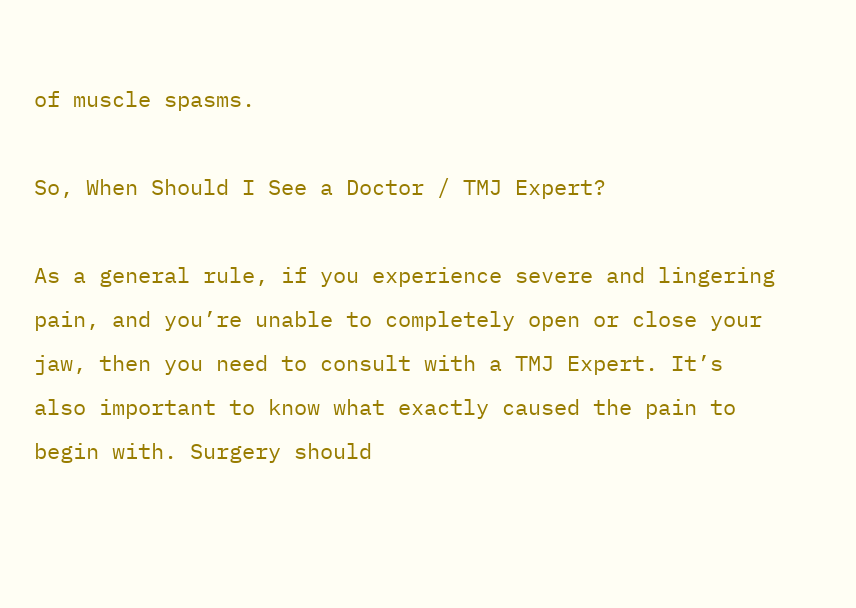of muscle spasms.

So, When Should I See a Doctor / TMJ Expert?

As a general rule, if you experience severe and lingering pain, and you’re unable to completely open or close your jaw, then you need to consult with a TMJ Expert. It’s also important to know what exactly caused the pain to begin with. Surgery should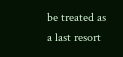be treated as a last resort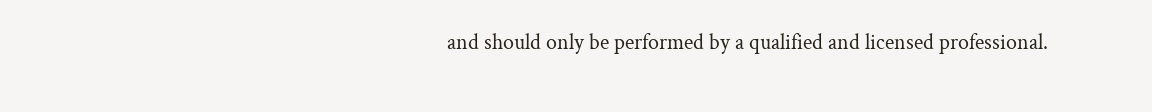and should only be performed by a qualified and licensed professional.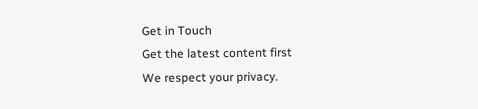Get in Touch
Get the latest content first
We respect your privacy.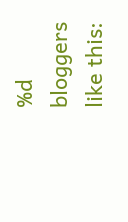%d bloggers like this: